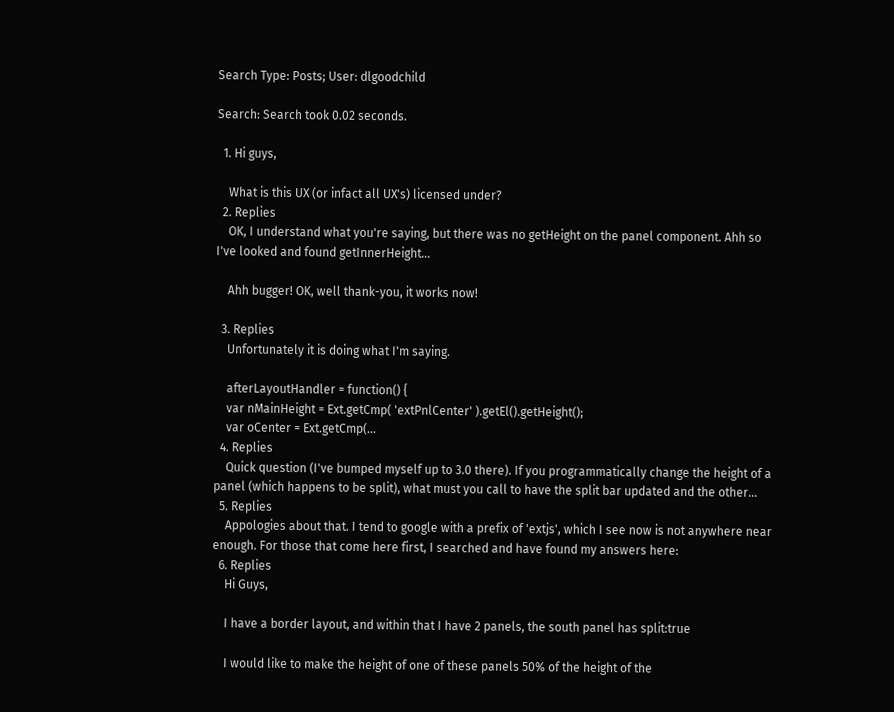Search Type: Posts; User: dlgoodchild

Search: Search took 0.02 seconds.

  1. Hi guys,

    What is this UX (or infact all UX's) licensed under?
  2. Replies
    OK, I understand what you're saying, but there was no getHeight on the panel component. Ahh so I've looked and found getInnerHeight...

    Ahh bugger! OK, well thank-you, it works now!

  3. Replies
    Unfortunately it is doing what I'm saying.

    afterLayoutHandler = function() {
    var nMainHeight = Ext.getCmp( 'extPnlCenter' ).getEl().getHeight();
    var oCenter = Ext.getCmp(...
  4. Replies
    Quick question (I've bumped myself up to 3.0 there). If you programmatically change the height of a panel (which happens to be split), what must you call to have the split bar updated and the other...
  5. Replies
    Appologies about that. I tend to google with a prefix of 'extjs', which I see now is not anywhere near enough. For those that come here first, I searched and have found my answers here:
  6. Replies
    Hi Guys,

    I have a border layout, and within that I have 2 panels, the south panel has split:true

    I would like to make the height of one of these panels 50% of the height of the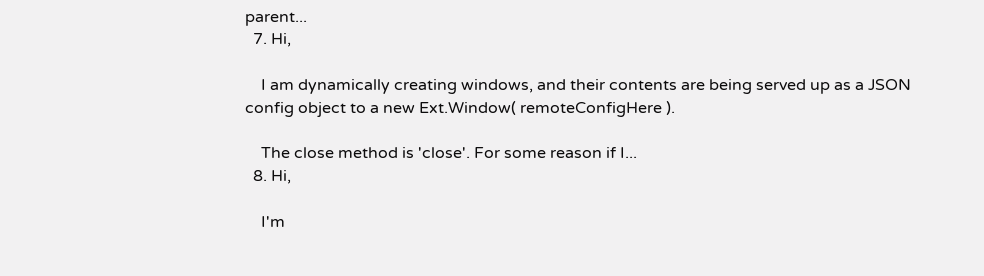parent...
  7. Hi,

    I am dynamically creating windows, and their contents are being served up as a JSON config object to a new Ext.Window( remoteConfigHere ).

    The close method is 'close'. For some reason if I...
  8. Hi,

    I'm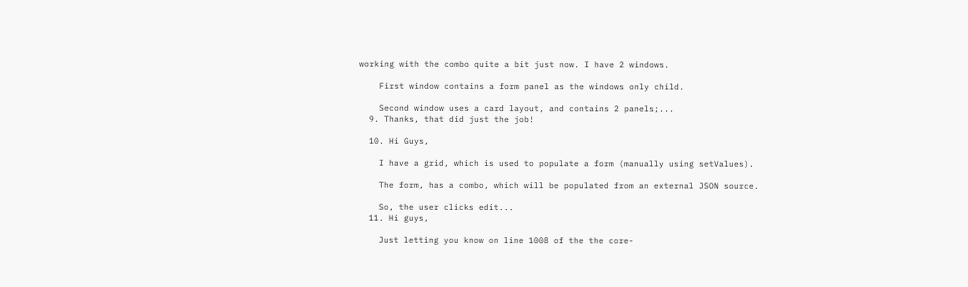working with the combo quite a bit just now. I have 2 windows.

    First window contains a form panel as the windows only child.

    Second window uses a card layout, and contains 2 panels;...
  9. Thanks, that did just the job!

  10. Hi Guys,

    I have a grid, which is used to populate a form (manually using setValues).

    The form, has a combo, which will be populated from an external JSON source.

    So, the user clicks edit...
  11. Hi guys,

    Just letting you know on line 1008 of the the core-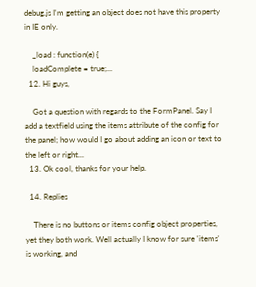debug.js I'm getting an object does not have this property in IE only.

    _load : function(e) {
    loadComplete = true;...
  12. Hi guys,

    Got a question with regards to the FormPanel. Say I add a textfield using the items attribute of the config for the panel; how would I go about adding an icon or text to the left or right...
  13. Ok cool, thanks for your help.

  14. Replies

    There is no buttons or items config object properties, yet they both work. Well actually I know for sure 'items' is working, and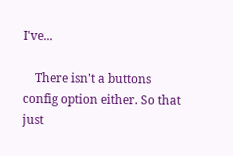I've...

    There isn't a buttons config option either. So that just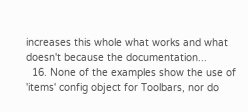increases this whole what works and what doesn't because the documentation...
  16. None of the examples show the use of 'items' config object for Toolbars, nor do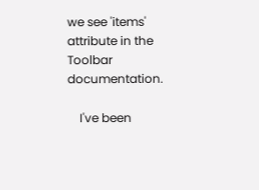we see 'items' attribute in the Toolbar documentation.

    I've been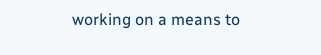working on a means to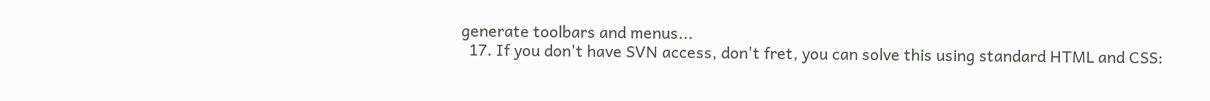generate toolbars and menus...
  17. If you don't have SVN access, don't fret, you can solve this using standard HTML and CSS: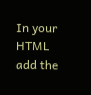In your HTML add the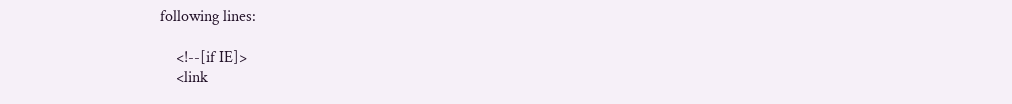following lines:

    <!--[if IE]>
    <link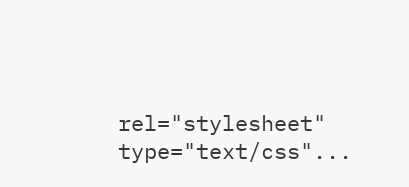rel="stylesheet" type="text/css"...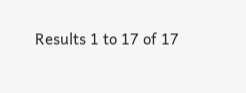Results 1 to 17 of 17